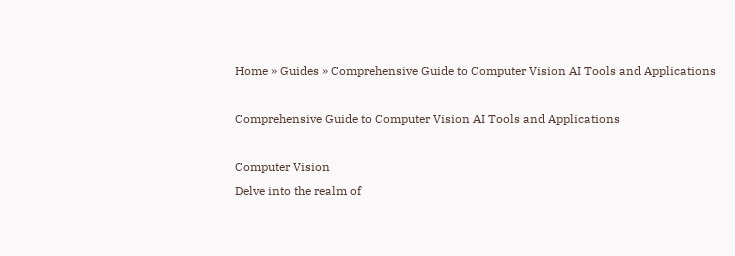Home » Guides » Comprehensive Guide to Computer Vision AI Tools and Applications

Comprehensive Guide to Computer Vision AI Tools and Applications

Computer Vision
Delve into the realm of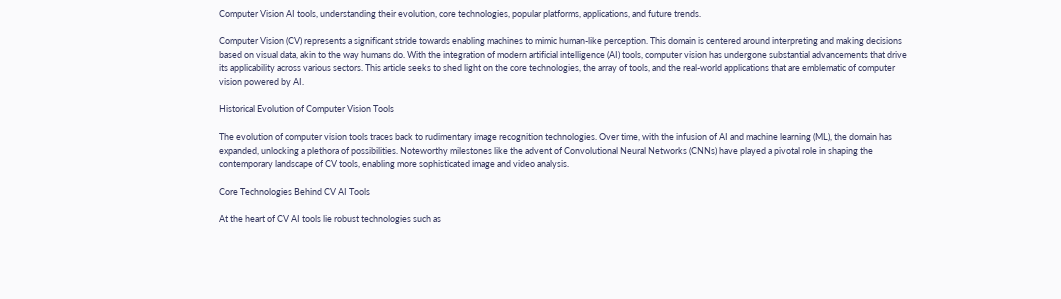Computer Vision AI tools, understanding their evolution, core technologies, popular platforms, applications, and future trends.

Computer Vision (CV) represents a significant stride towards enabling machines to mimic human-like perception. This domain is centered around interpreting and making decisions based on visual data, akin to the way humans do. With the integration of modern artificial intelligence (AI) tools, computer vision has undergone substantial advancements that drive its applicability across various sectors. This article seeks to shed light on the core technologies, the array of tools, and the real-world applications that are emblematic of computer vision powered by AI.

Historical Evolution of Computer Vision Tools

The evolution of computer vision tools traces back to rudimentary image recognition technologies. Over time, with the infusion of AI and machine learning (ML), the domain has expanded, unlocking a plethora of possibilities. Noteworthy milestones like the advent of Convolutional Neural Networks (CNNs) have played a pivotal role in shaping the contemporary landscape of CV tools, enabling more sophisticated image and video analysis.

Core Technologies Behind CV AI Tools

At the heart of CV AI tools lie robust technologies such as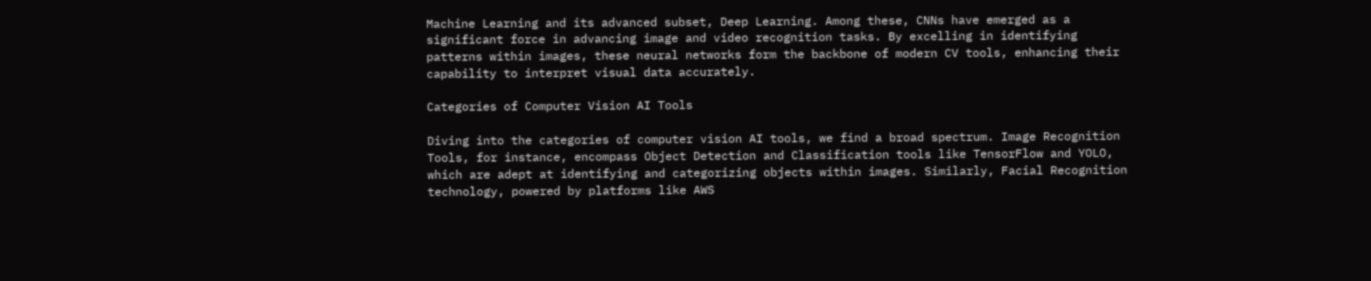Machine Learning and its advanced subset, Deep Learning. Among these, CNNs have emerged as a significant force in advancing image and video recognition tasks. By excelling in identifying patterns within images, these neural networks form the backbone of modern CV tools, enhancing their capability to interpret visual data accurately.

Categories of Computer Vision AI Tools

Diving into the categories of computer vision AI tools, we find a broad spectrum. Image Recognition Tools, for instance, encompass Object Detection and Classification tools like TensorFlow and YOLO, which are adept at identifying and categorizing objects within images. Similarly, Facial Recognition technology, powered by platforms like AWS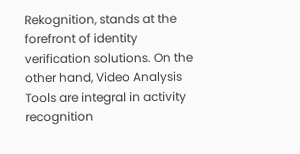Rekognition, stands at the forefront of identity verification solutions. On the other hand, Video Analysis Tools are integral in activity recognition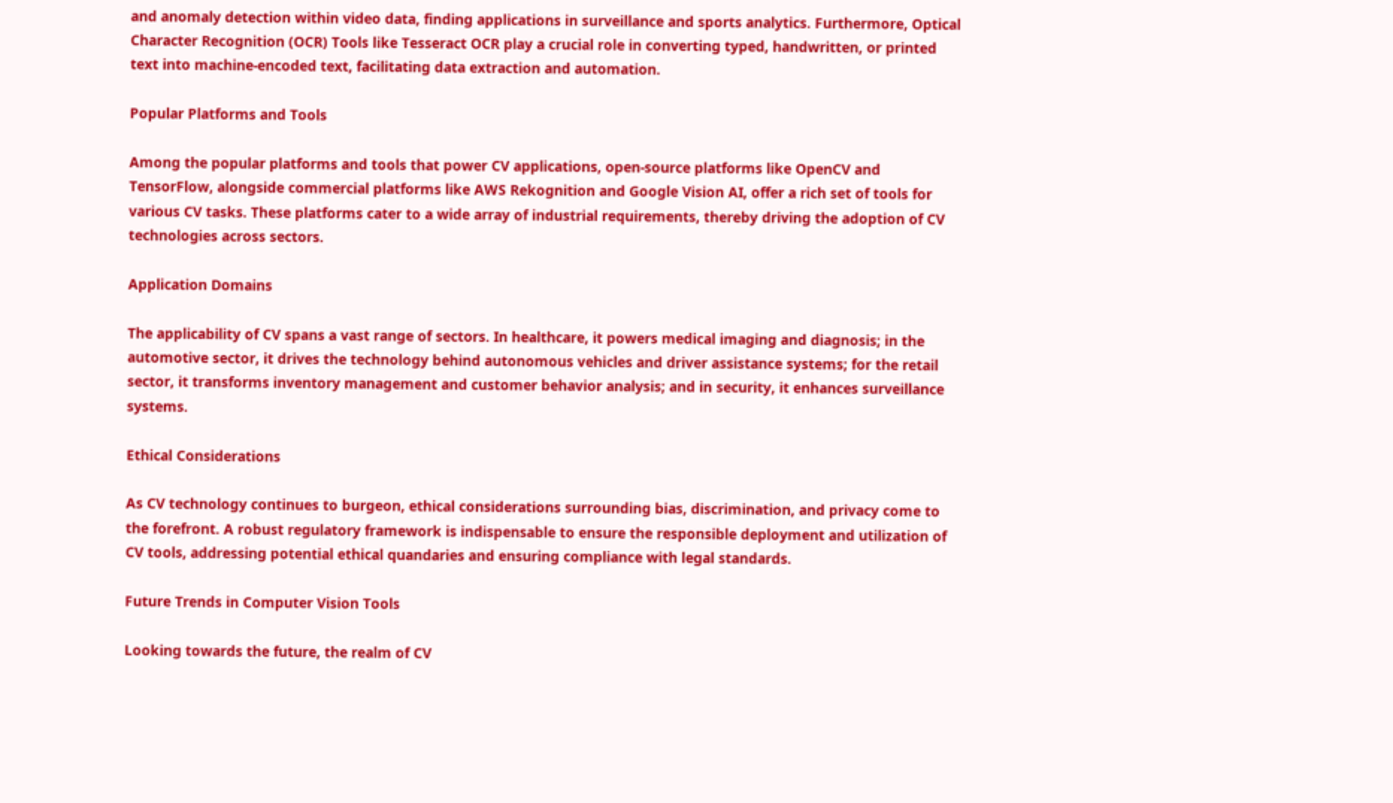and anomaly detection within video data, finding applications in surveillance and sports analytics. Furthermore, Optical Character Recognition (OCR) Tools like Tesseract OCR play a crucial role in converting typed, handwritten, or printed text into machine-encoded text, facilitating data extraction and automation.

Popular Platforms and Tools

Among the popular platforms and tools that power CV applications, open-source platforms like OpenCV and TensorFlow, alongside commercial platforms like AWS Rekognition and Google Vision AI, offer a rich set of tools for various CV tasks. These platforms cater to a wide array of industrial requirements, thereby driving the adoption of CV technologies across sectors.

Application Domains

The applicability of CV spans a vast range of sectors. In healthcare, it powers medical imaging and diagnosis; in the automotive sector, it drives the technology behind autonomous vehicles and driver assistance systems; for the retail sector, it transforms inventory management and customer behavior analysis; and in security, it enhances surveillance systems.

Ethical Considerations

As CV technology continues to burgeon, ethical considerations surrounding bias, discrimination, and privacy come to the forefront. A robust regulatory framework is indispensable to ensure the responsible deployment and utilization of CV tools, addressing potential ethical quandaries and ensuring compliance with legal standards.

Future Trends in Computer Vision Tools

Looking towards the future, the realm of CV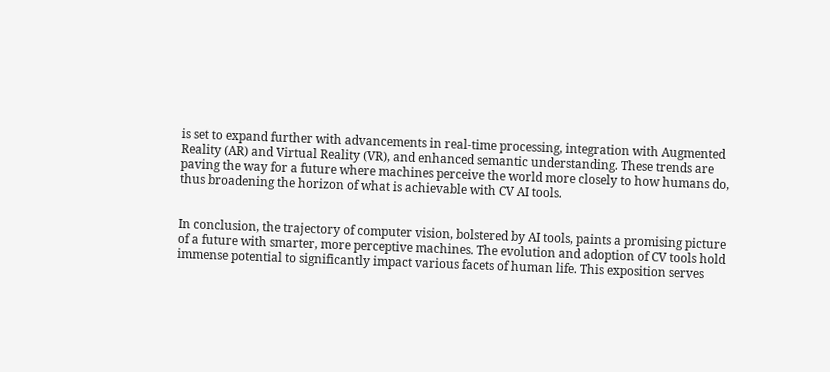is set to expand further with advancements in real-time processing, integration with Augmented Reality (AR) and Virtual Reality (VR), and enhanced semantic understanding. These trends are paving the way for a future where machines perceive the world more closely to how humans do, thus broadening the horizon of what is achievable with CV AI tools.


In conclusion, the trajectory of computer vision, bolstered by AI tools, paints a promising picture of a future with smarter, more perceptive machines. The evolution and adoption of CV tools hold immense potential to significantly impact various facets of human life. This exposition serves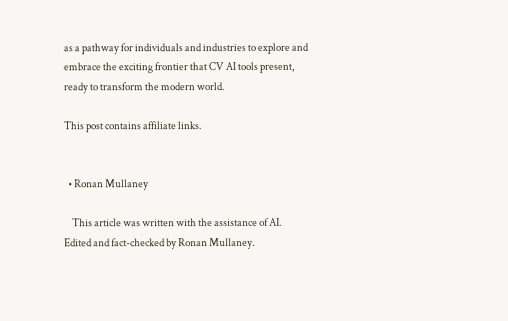as a pathway for individuals and industries to explore and embrace the exciting frontier that CV AI tools present, ready to transform the modern world.

This post contains affiliate links.


  • Ronan Mullaney

    This article was written with the assistance of AI. Edited and fact-checked by Ronan Mullaney.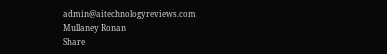admin@aitechnologyreviews.com Mullaney Ronan
Share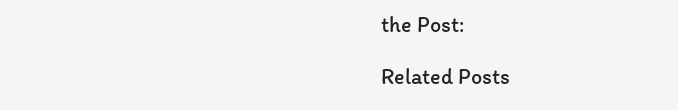the Post:

Related Posts